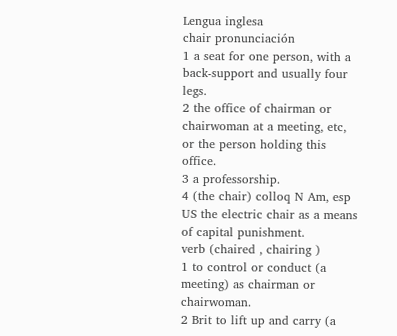Lengua inglesa
chair pronunciación
1 a seat for one person, with a back-support and usually four legs.
2 the office of chairman or chairwoman at a meeting, etc, or the person holding this office.
3 a professorship.
4 (the chair) colloq N Am, esp US the electric chair as a means of capital punishment.
verb (chaired , chairing )
1 to control or conduct (a meeting) as chairman or chairwoman.
2 Brit to lift up and carry (a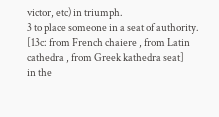victor, etc) in triumph.
3 to place someone in a seat of authority.
[13c: from French chaiere , from Latin cathedra , from Greek kathedra seat]
in the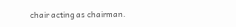chair acting as chairman.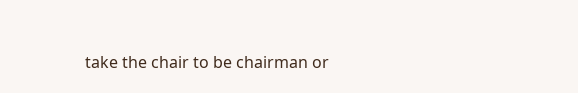take the chair to be chairman or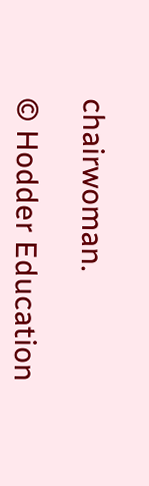chairwoman.

© Hodder Education